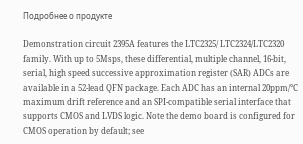Подробнее о продукте

Demonstration circuit 2395A features the LTC2325/ LTC2324/LTC2320 family. With up to 5Msps, these differential, multiple channel, 16-bit, serial, high speed successive approximation register (SAR) ADCs are available in a 52-lead QFN package. Each ADC has an internal 20ppm/°C maximum drift reference and an SPI-compatible serial interface that supports CMOS and LVDS logic. Note the demo board is configured for CMOS operation by default; see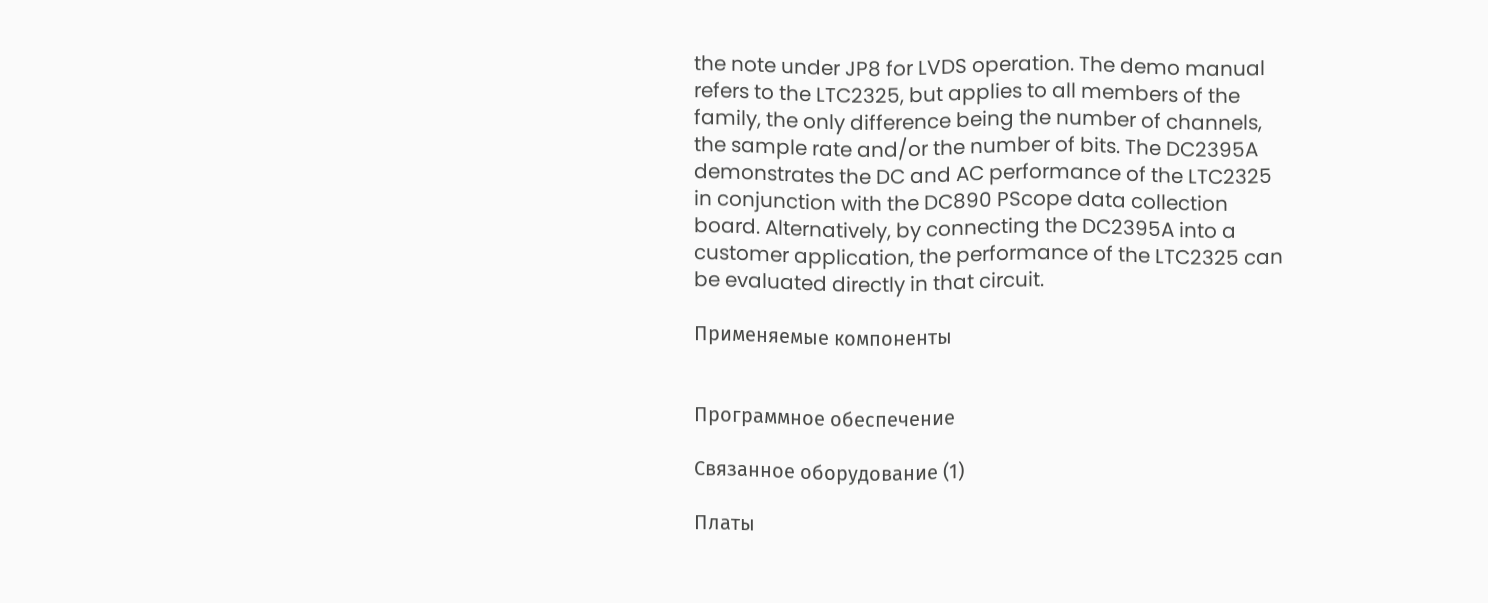the note under JP8 for LVDS operation. The demo manual refers to the LTC2325, but applies to all members of the family, the only difference being the number of channels, the sample rate and/or the number of bits. The DC2395A demonstrates the DC and AC performance of the LTC2325 in conjunction with the DC890 PScope data collection board. Alternatively, by connecting the DC2395A into a customer application, the performance of the LTC2325 can be evaluated directly in that circuit.

Применяемые компоненты


Программное обеспечение

Связанное оборудование (1)

Платы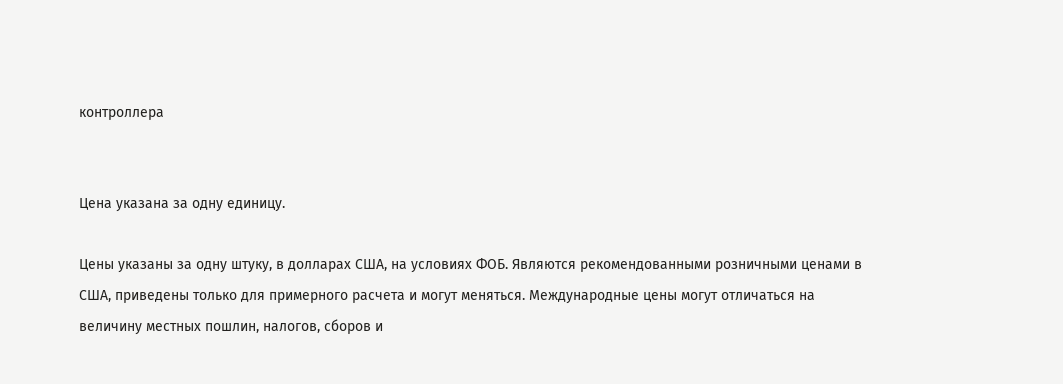контроллера


Цена указана за одну единицу.

Цены указаны за одну штуку, в долларах США, на условиях ФОБ. Являются рекомендованными розничными ценами в США, приведены только для примерного расчета и могут меняться. Международные цены могут отличаться на величину местных пошлин, налогов, сборов и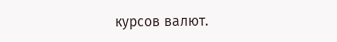курсов валют.